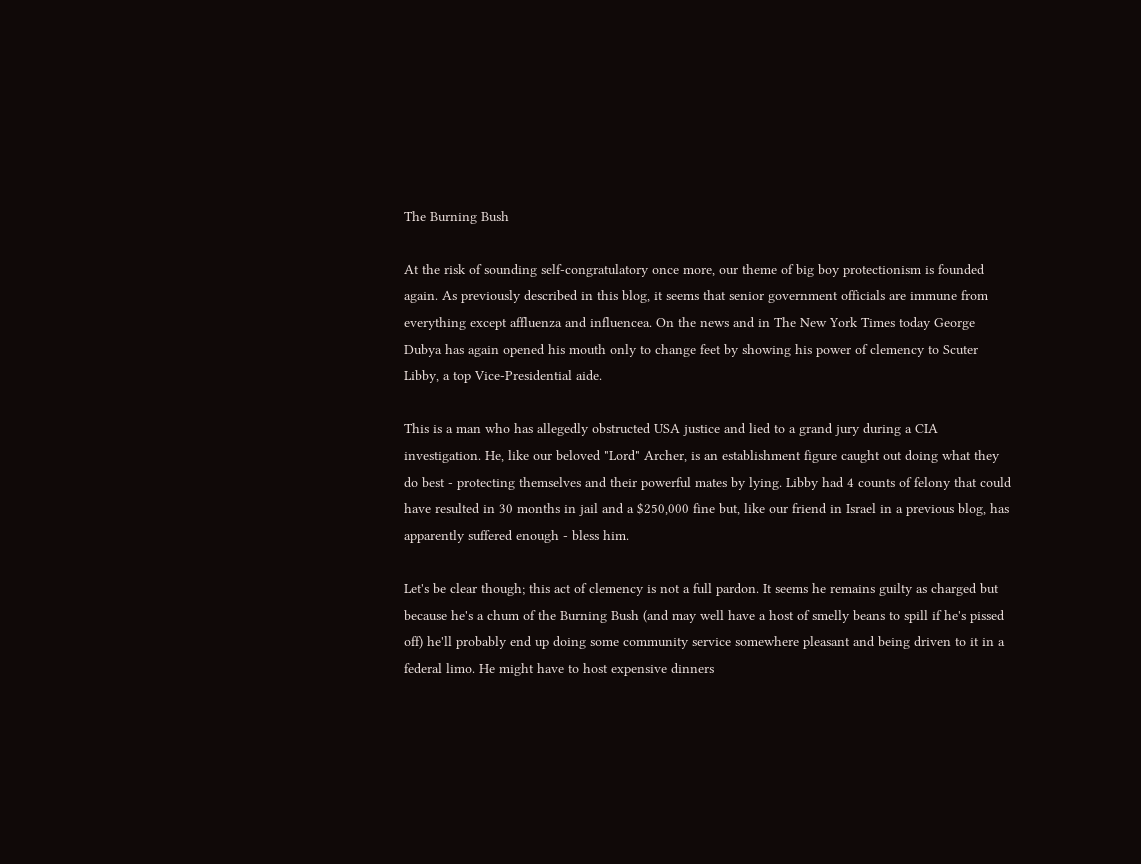The Burning Bush

At the risk of sounding self-congratulatory once more, our theme of big boy protectionism is founded again. As previously described in this blog, it seems that senior government officials are immune from everything except affluenza and influencea. On the news and in The New York Times today George Dubya has again opened his mouth only to change feet by showing his power of clemency to Scuter Libby, a top Vice-Presidential aide.

This is a man who has allegedly obstructed USA justice and lied to a grand jury during a CIA investigation. He, like our beloved "Lord" Archer, is an establishment figure caught out doing what they do best - protecting themselves and their powerful mates by lying. Libby had 4 counts of felony that could have resulted in 30 months in jail and a $250,000 fine but, like our friend in Israel in a previous blog, has apparently suffered enough - bless him.

Let's be clear though; this act of clemency is not a full pardon. It seems he remains guilty as charged but because he's a chum of the Burning Bush (and may well have a host of smelly beans to spill if he's pissed off) he'll probably end up doing some community service somewhere pleasant and being driven to it in a federal limo. He might have to host expensive dinners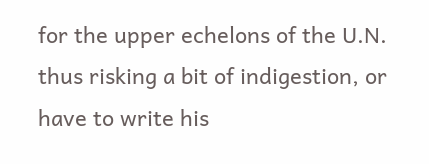for the upper echelons of the U.N. thus risking a bit of indigestion, or have to write his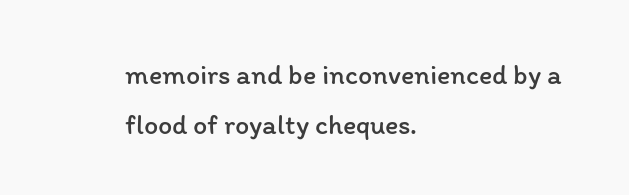memoirs and be inconvenienced by a flood of royalty cheques.